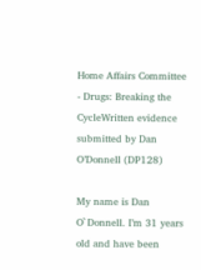Home Affairs Committee - Drugs: Breaking the CycleWritten evidence submitted by Dan O’Donnell (DP128)

My name is Dan O`Donnell. I’m 31 years old and have been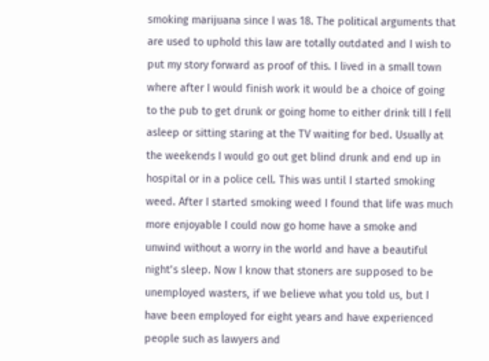smoking marijuana since I was 18. The political arguments that are used to uphold this law are totally outdated and I wish to put my story forward as proof of this. I lived in a small town where after I would finish work it would be a choice of going to the pub to get drunk or going home to either drink till I fell asleep or sitting staring at the TV waiting for bed. Usually at the weekends I would go out get blind drunk and end up in hospital or in a police cell. This was until I started smoking weed. After I started smoking weed I found that life was much more enjoyable I could now go home have a smoke and unwind without a worry in the world and have a beautiful night’s sleep. Now I know that stoners are supposed to be unemployed wasters, if we believe what you told us, but I have been employed for eight years and have experienced people such as lawyers and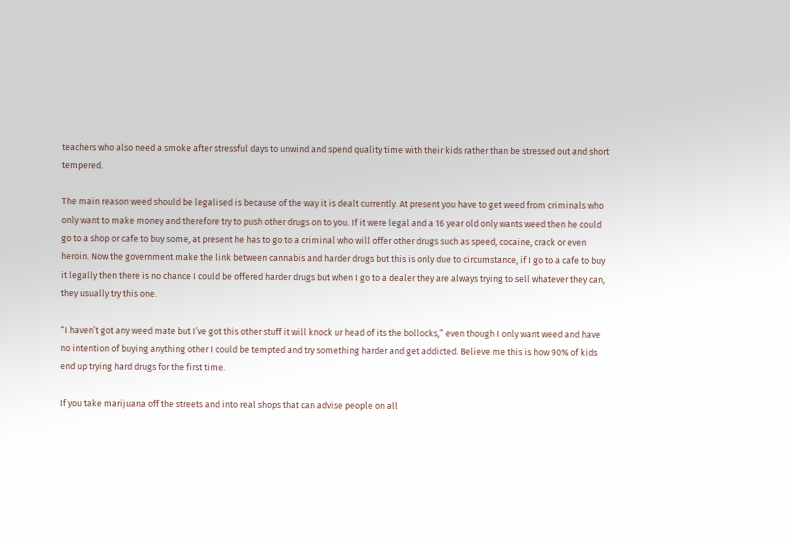teachers who also need a smoke after stressful days to unwind and spend quality time with their kids rather than be stressed out and short tempered.

The main reason weed should be legalised is because of the way it is dealt currently. At present you have to get weed from criminals who only want to make money and therefore try to push other drugs on to you. If it were legal and a 16 year old only wants weed then he could go to a shop or cafe to buy some, at present he has to go to a criminal who will offer other drugs such as speed, cocaine, crack or even heroin. Now the government make the link between cannabis and harder drugs but this is only due to circumstance, if I go to a cafe to buy it legally then there is no chance I could be offered harder drugs but when I go to a dealer they are always trying to sell whatever they can, they usually try this one.

“I haven’t got any weed mate but I’ve got this other stuff it will knock ur head of its the bollocks,” even though I only want weed and have no intention of buying anything other I could be tempted and try something harder and get addicted. Believe me this is how 90% of kids end up trying hard drugs for the first time.

If you take marijuana off the streets and into real shops that can advise people on all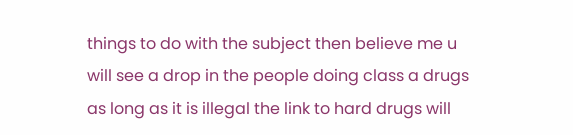things to do with the subject then believe me u will see a drop in the people doing class a drugs as long as it is illegal the link to hard drugs will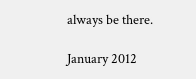always be there.

January 2012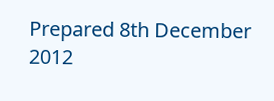Prepared 8th December 2012